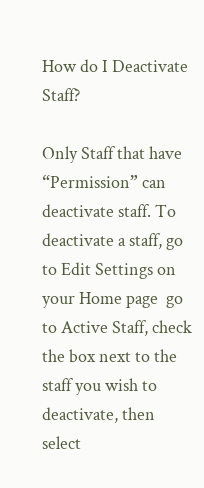How do I Deactivate Staff?

Only Staff that have “Permission” can deactivate staff. To deactivate a staff, go to Edit Settings on your Home page  go to Active Staff, check the box next to the staff you wish to deactivate, then select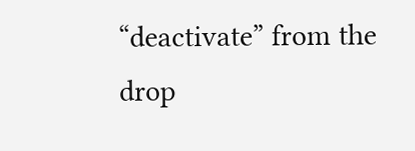“deactivate” from the drop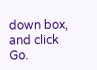down box, and click Go.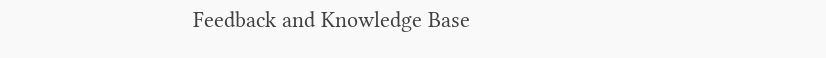Feedback and Knowledge Base